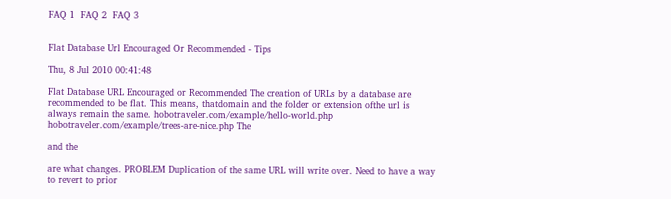FAQ 1  FAQ 2  FAQ 3


Flat Database Url Encouraged Or Recommended - Tips

Thu, 8 Jul 2010 00:41:48

Flat Database URL Encouraged or Recommended The creation of URLs by a database are recommended to be flat. This means, thatdomain and the folder or extension ofthe url is always remain the same. hobotraveler.com/example/hello-world.php hobotraveler.com/example/trees-are-nice.php The

and the

are what changes. PROBLEM Duplication of the same URL will write over. Need to have a way to revert to prior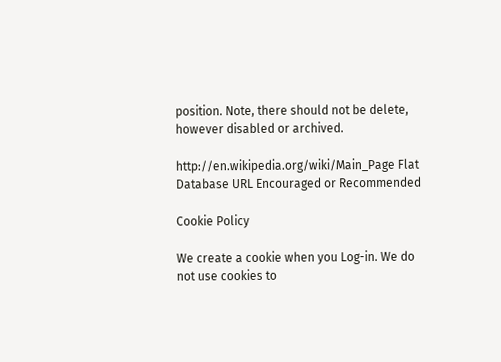position. Note, there should not be delete, however disabled or archived.

http://en.wikipedia.org/wiki/Main_Page Flat Database URL Encouraged or Recommended

Cookie Policy

We create a cookie when you Log-in. We do not use cookies to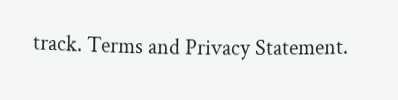track. Terms and Privacy Statement.